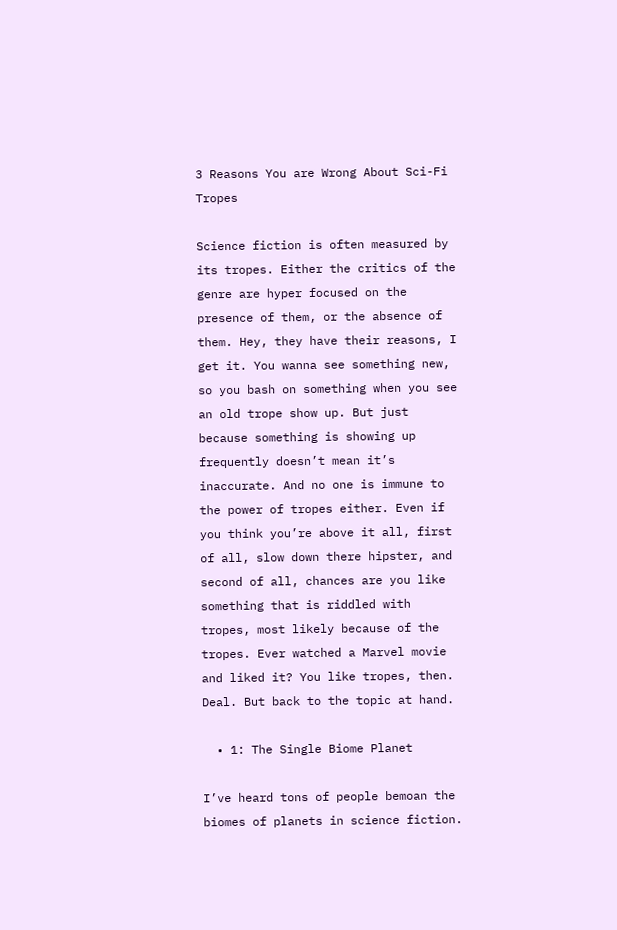3 Reasons You are Wrong About Sci-Fi Tropes

Science fiction is often measured by its tropes. Either the critics of the genre are hyper focused on the presence of them, or the absence of them. Hey, they have their reasons, I get it. You wanna see something new, so you bash on something when you see an old trope show up. But just because something is showing up frequently doesn’t mean it’s inaccurate. And no one is immune to the power of tropes either. Even if you think you’re above it all, first of all, slow down there hipster, and second of all, chances are you like something that is riddled with tropes, most likely because of the tropes. Ever watched a Marvel movie and liked it? You like tropes, then. Deal. But back to the topic at hand.

  • 1: The Single Biome Planet

I’ve heard tons of people bemoan the biomes of planets in science fiction.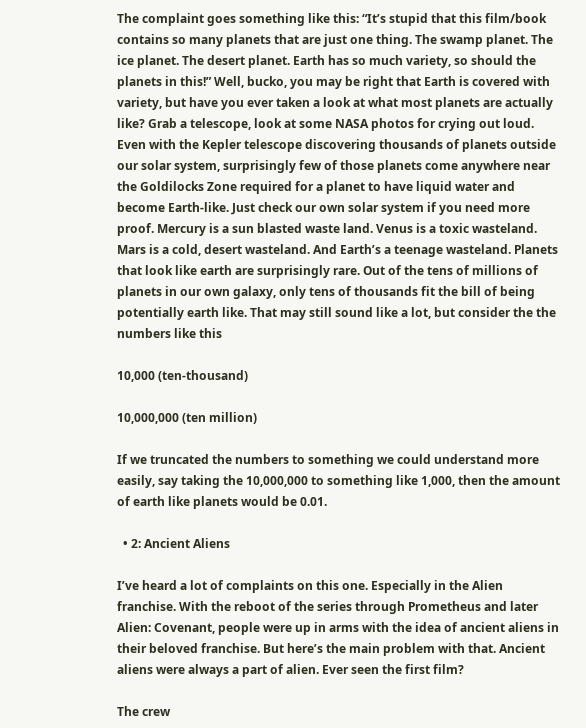The complaint goes something like this: “It’s stupid that this film/book contains so many planets that are just one thing. The swamp planet. The ice planet. The desert planet. Earth has so much variety, so should the planets in this!” Well, bucko, you may be right that Earth is covered with variety, but have you ever taken a look at what most planets are actually like? Grab a telescope, look at some NASA photos for crying out loud. Even with the Kepler telescope discovering thousands of planets outside our solar system, surprisingly few of those planets come anywhere near the Goldilocks Zone required for a planet to have liquid water and become Earth-like. Just check our own solar system if you need more proof. Mercury is a sun blasted waste land. Venus is a toxic wasteland. Mars is a cold, desert wasteland. And Earth’s a teenage wasteland. Planets that look like earth are surprisingly rare. Out of the tens of millions of planets in our own galaxy, only tens of thousands fit the bill of being potentially earth like. That may still sound like a lot, but consider the the numbers like this

10,000 (ten-thousand)

10,000,000 (ten million)

If we truncated the numbers to something we could understand more easily, say taking the 10,000,000 to something like 1,000, then the amount of earth like planets would be 0.01.

  • 2: Ancient Aliens

I’ve heard a lot of complaints on this one. Especially in the Alien franchise. With the reboot of the series through Prometheus and later Alien: Covenant, people were up in arms with the idea of ancient aliens in their beloved franchise. But here’s the main problem with that. Ancient aliens were always a part of alien. Ever seen the first film?

The crew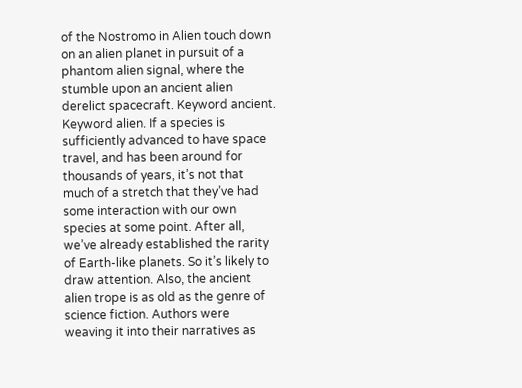of the Nostromo in Alien touch down on an alien planet in pursuit of a phantom alien signal, where the stumble upon an ancient alien derelict spacecraft. Keyword ancient. Keyword alien. If a species is sufficiently advanced to have space travel, and has been around for thousands of years, it’s not that much of a stretch that they’ve had some interaction with our own species at some point. After all, we’ve already established the rarity of Earth-like planets. So it’s likely to draw attention. Also, the ancient alien trope is as old as the genre of science fiction. Authors were weaving it into their narratives as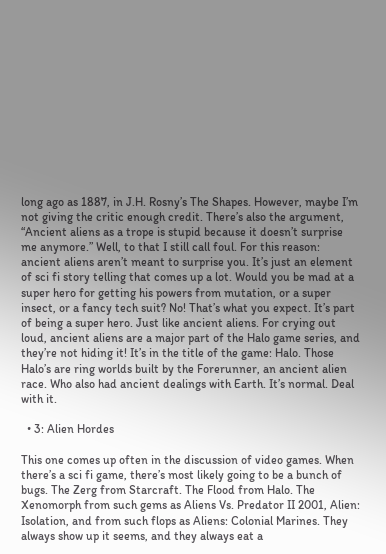long ago as 1887, in J.H. Rosny’s The Shapes. However, maybe I’m not giving the critic enough credit. There’s also the argument, “Ancient aliens as a trope is stupid because it doesn’t surprise me anymore.” Well, to that I still call foul. For this reason: ancient aliens aren’t meant to surprise you. It’s just an element of sci fi story telling that comes up a lot. Would you be mad at a super hero for getting his powers from mutation, or a super insect, or a fancy tech suit? No! That’s what you expect. It’s part of being a super hero. Just like ancient aliens. For crying out loud, ancient aliens are a major part of the Halo game series, and they’re not hiding it! It’s in the title of the game: Halo. Those Halo’s are ring worlds built by the Forerunner, an ancient alien race. Who also had ancient dealings with Earth. It’s normal. Deal with it.

  • 3: Alien Hordes

This one comes up often in the discussion of video games. When there’s a sci fi game, there’s most likely going to be a bunch of bugs. The Zerg from Starcraft. The Flood from Halo. The Xenomorph from such gems as Aliens Vs. Predator II 2001, Alien: Isolation, and from such flops as Aliens: Colonial Marines. They always show up it seems, and they always eat a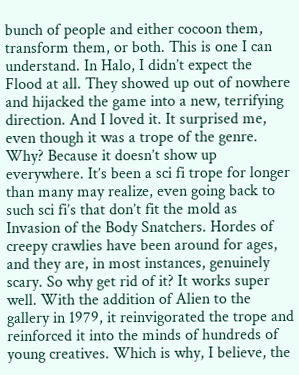bunch of people and either cocoon them, transform them, or both. This is one I can understand. In Halo, I didn’t expect the Flood at all. They showed up out of nowhere and hijacked the game into a new, terrifying direction. And I loved it. It surprised me, even though it was a trope of the genre. Why? Because it doesn’t show up everywhere. It’s been a sci fi trope for longer than many may realize, even going back to such sci fi’s that don’t fit the mold as Invasion of the Body Snatchers. Hordes of creepy crawlies have been around for ages, and they are, in most instances, genuinely scary. So why get rid of it? It works super well. With the addition of Alien to the gallery in 1979, it reinvigorated the trope and reinforced it into the minds of hundreds of young creatives. Which is why, I believe, the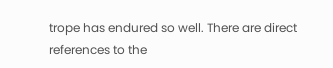trope has endured so well. There are direct references to the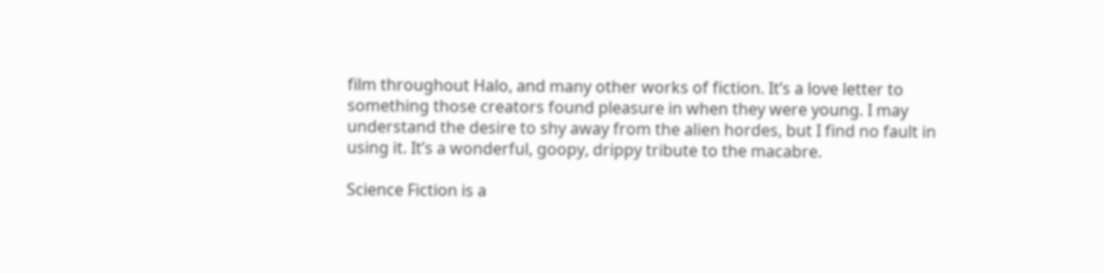film throughout Halo, and many other works of fiction. It’s a love letter to something those creators found pleasure in when they were young. I may understand the desire to shy away from the alien hordes, but I find no fault in using it. It’s a wonderful, goopy, drippy tribute to the macabre.

Science Fiction is a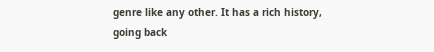genre like any other. It has a rich history, going back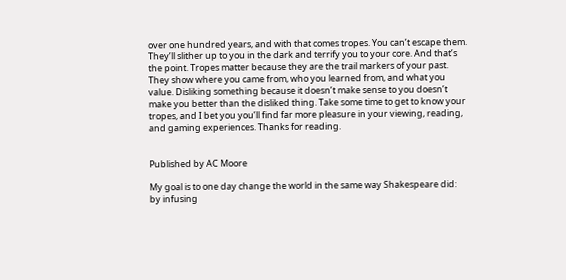over one hundred years, and with that comes tropes. You can’t escape them. They’ll slither up to you in the dark and terrify you to your core. And that’s the point. Tropes matter because they are the trail markers of your past. They show where you came from, who you learned from, and what you value. Disliking something because it doesn’t make sense to you doesn’t make you better than the disliked thing. Take some time to get to know your tropes, and I bet you you’ll find far more pleasure in your viewing, reading, and gaming experiences. Thanks for reading.


Published by AC Moore

My goal is to one day change the world in the same way Shakespeare did: by infusing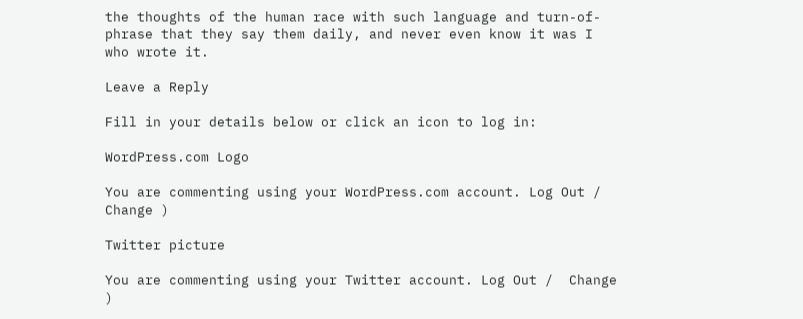the thoughts of the human race with such language and turn-of-phrase that they say them daily, and never even know it was I who wrote it.

Leave a Reply

Fill in your details below or click an icon to log in:

WordPress.com Logo

You are commenting using your WordPress.com account. Log Out /  Change )

Twitter picture

You are commenting using your Twitter account. Log Out /  Change )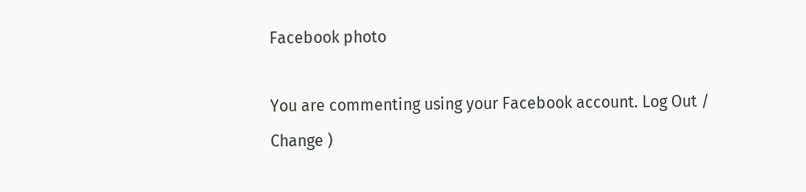Facebook photo

You are commenting using your Facebook account. Log Out /  Change )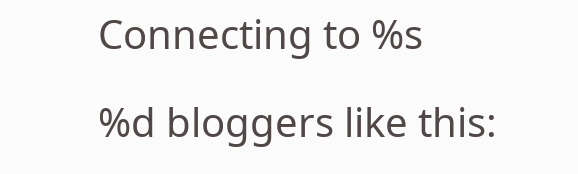Connecting to %s

%d bloggers like this: